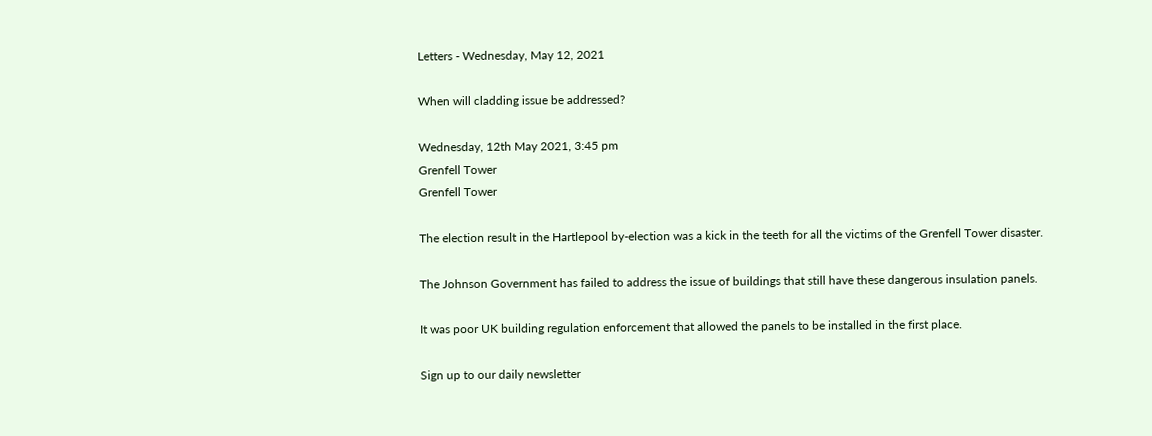Letters - Wednesday, May 12, 2021

When will cladding issue be addressed?

Wednesday, 12th May 2021, 3:45 pm
Grenfell Tower
Grenfell Tower

The election result in the Hartlepool by-election was a kick in the teeth for all the victims of the Grenfell Tower disaster.

The Johnson Government has failed to address the issue of buildings that still have these dangerous insulation panels.

It was poor UK building regulation enforcement that allowed the panels to be installed in the first place.

Sign up to our daily newsletter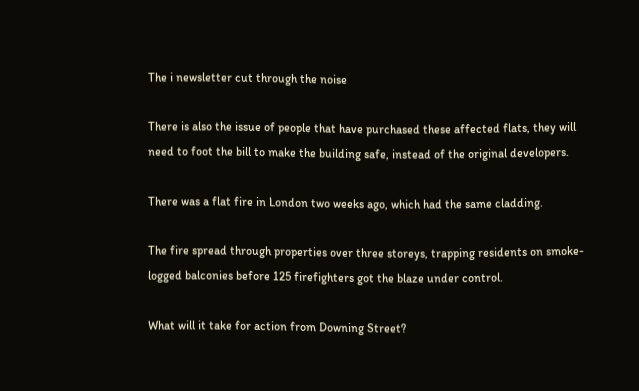The i newsletter cut through the noise

There is also the issue of people that have purchased these affected flats, they will need to foot the bill to make the building safe, instead of the original developers.

There was a flat fire in London two weeks ago, which had the same cladding.

The fire spread through properties over three storeys, trapping residents on smoke-logged balconies before 125 firefighters got the blaze under control.

What will it take for action from Downing Street?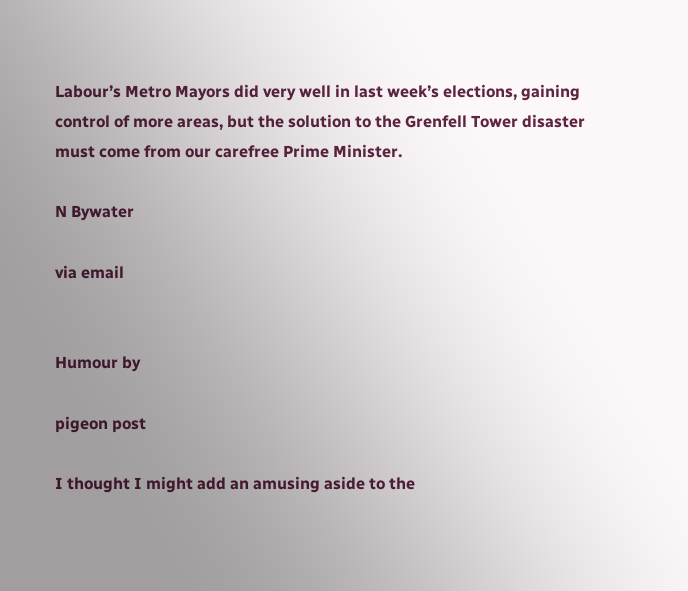Labour’s Metro Mayors did very well in last week’s elections, gaining control of more areas, but the solution to the Grenfell Tower disaster must come from our carefree Prime Minister.

N Bywater

via email


Humour by

pigeon post

I thought I might add an amusing aside to the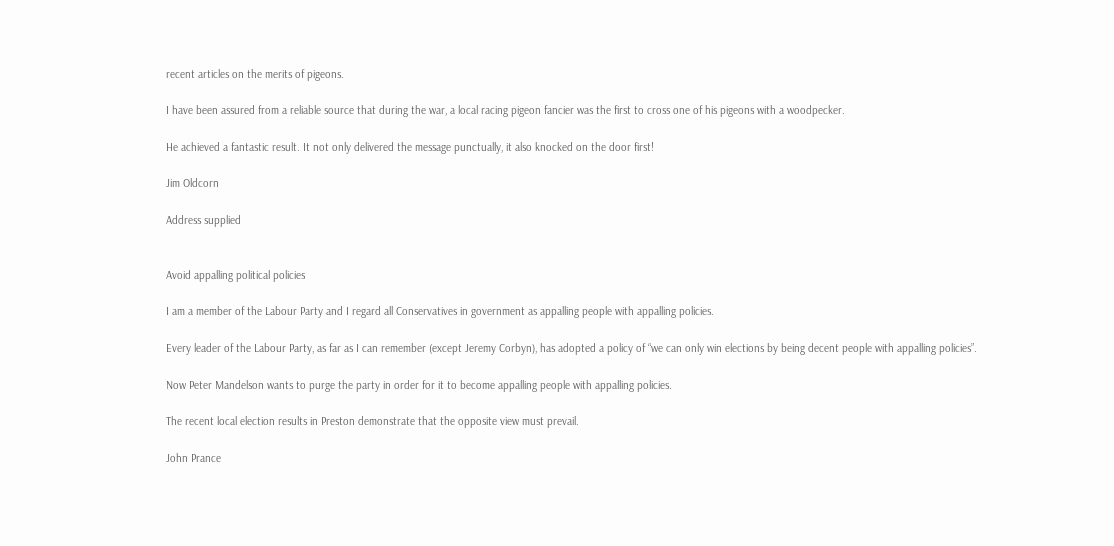recent articles on the merits of pigeons.

I have been assured from a reliable source that during the war, a local racing pigeon fancier was the first to cross one of his pigeons with a woodpecker.

He achieved a fantastic result. It not only delivered the message punctually, it also knocked on the door first!

Jim Oldcorn

Address supplied


Avoid appalling political policies

I am a member of the Labour Party and I regard all Conservatives in government as appalling people with appalling policies.

Every leader of the Labour Party, as far as I can remember (except Jeremy Corbyn), has adopted a policy of “we can only win elections by being decent people with appalling policies”.

Now Peter Mandelson wants to purge the party in order for it to become appalling people with appalling policies.

The recent local election results in Preston demonstrate that the opposite view must prevail.

John Prance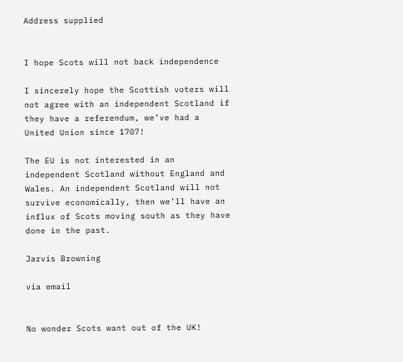Address supplied


I hope Scots will not back independence

I sincerely hope the Scottish voters will not agree with an independent Scotland if they have a referendum, we’ve had a United Union since 1707!

The EU is not interested in an independent Scotland without England and Wales. An independent Scotland will not survive economically, then we’ll have an influx of Scots moving south as they have done in the past.

Jarvis Browning

via email


No wonder Scots want out of the UK!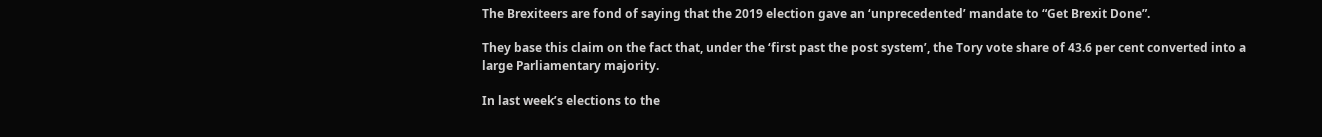The Brexiteers are fond of saying that the 2019 election gave an ‘unprecedented’ mandate to “Get Brexit Done”.

They base this claim on the fact that, under the ‘first past the post system’, the Tory vote share of 43.6 per cent converted into a large Parliamentary majority.

In last week’s elections to the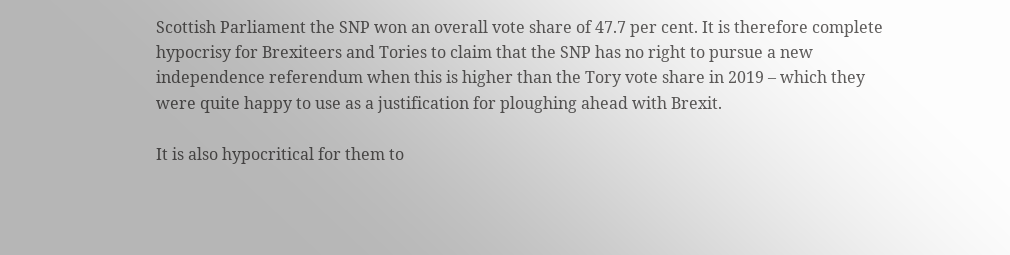Scottish Parliament the SNP won an overall vote share of 47.7 per cent. It is therefore complete hypocrisy for Brexiteers and Tories to claim that the SNP has no right to pursue a new independence referendum when this is higher than the Tory vote share in 2019 – which they were quite happy to use as a justification for ploughing ahead with Brexit.

It is also hypocritical for them to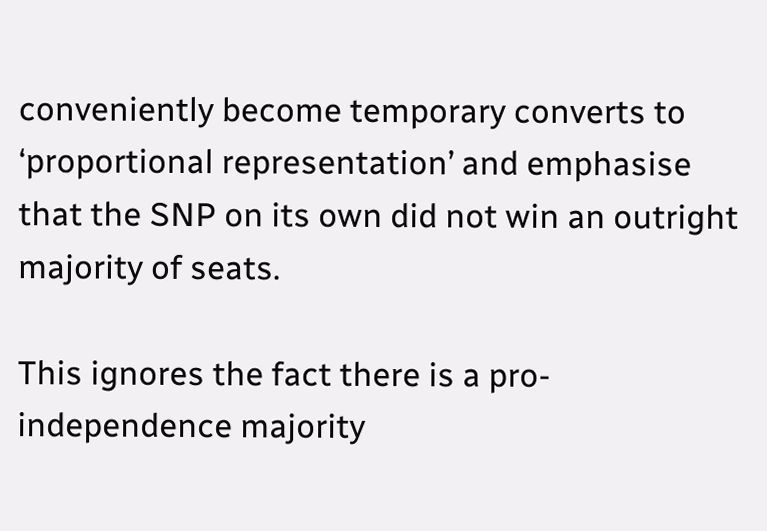conveniently become temporary converts to ‘proportional representation’ and emphasise that the SNP on its own did not win an outright majority of seats.

This ignores the fact there is a pro-independence majority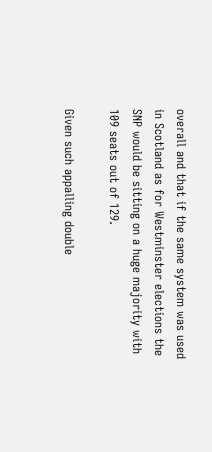overall and that if the same system was used in Scotland as for Westminster elections the SNP would be sitting on a huge majority with 109 seats out of 129.

Given such appalling double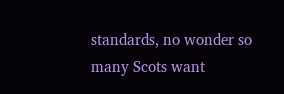standards, no wonder so many Scots want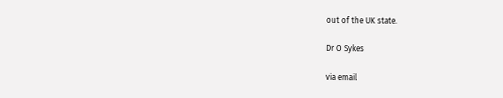out of the UK state.

Dr O Sykes

via email